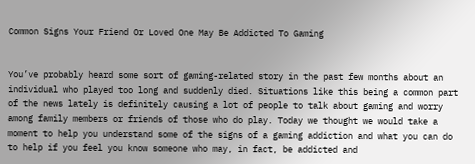Common Signs Your Friend Or Loved One May Be Addicted To Gaming


You’ve probably heard some sort of gaming-related story in the past few months about an individual who played too long and suddenly died. Situations like this being a common part of the news lately is definitely causing a lot of people to talk about gaming and worry among family members or friends of those who do play. Today we thought we would take a moment to help you understand some of the signs of a gaming addiction and what you can do to help if you feel you know someone who may, in fact, be addicted and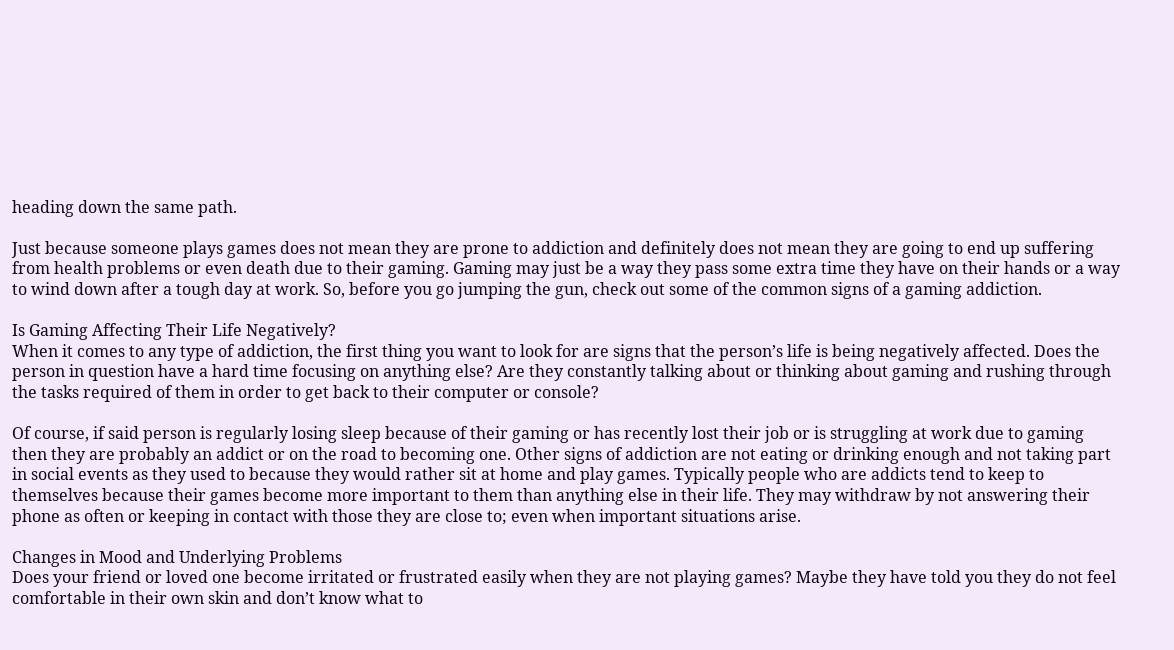heading down the same path.

Just because someone plays games does not mean they are prone to addiction and definitely does not mean they are going to end up suffering from health problems or even death due to their gaming. Gaming may just be a way they pass some extra time they have on their hands or a way to wind down after a tough day at work. So, before you go jumping the gun, check out some of the common signs of a gaming addiction.

Is Gaming Affecting Their Life Negatively?
When it comes to any type of addiction, the first thing you want to look for are signs that the person’s life is being negatively affected. Does the person in question have a hard time focusing on anything else? Are they constantly talking about or thinking about gaming and rushing through the tasks required of them in order to get back to their computer or console?

Of course, if said person is regularly losing sleep because of their gaming or has recently lost their job or is struggling at work due to gaming then they are probably an addict or on the road to becoming one. Other signs of addiction are not eating or drinking enough and not taking part in social events as they used to because they would rather sit at home and play games. Typically people who are addicts tend to keep to themselves because their games become more important to them than anything else in their life. They may withdraw by not answering their phone as often or keeping in contact with those they are close to; even when important situations arise.

Changes in Mood and Underlying Problems
Does your friend or loved one become irritated or frustrated easily when they are not playing games? Maybe they have told you they do not feel comfortable in their own skin and don’t know what to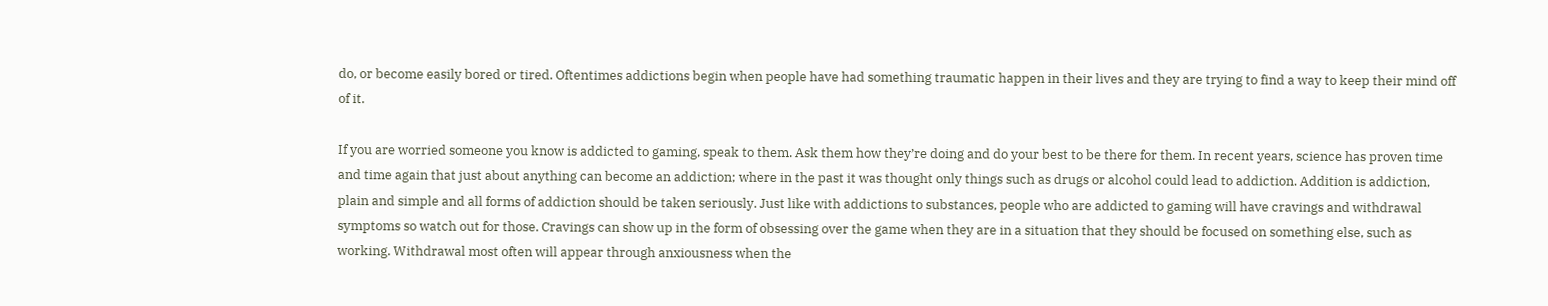do, or become easily bored or tired. Oftentimes addictions begin when people have had something traumatic happen in their lives and they are trying to find a way to keep their mind off of it.

If you are worried someone you know is addicted to gaming, speak to them. Ask them how they’re doing and do your best to be there for them. In recent years, science has proven time and time again that just about anything can become an addiction; where in the past it was thought only things such as drugs or alcohol could lead to addiction. Addition is addiction, plain and simple and all forms of addiction should be taken seriously. Just like with addictions to substances, people who are addicted to gaming will have cravings and withdrawal symptoms so watch out for those. Cravings can show up in the form of obsessing over the game when they are in a situation that they should be focused on something else, such as working. Withdrawal most often will appear through anxiousness when the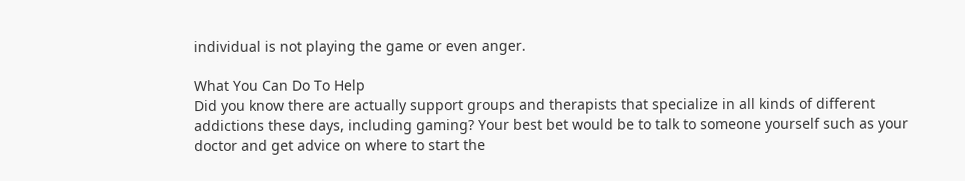individual is not playing the game or even anger.

What You Can Do To Help
Did you know there are actually support groups and therapists that specialize in all kinds of different addictions these days, including gaming? Your best bet would be to talk to someone yourself such as your doctor and get advice on where to start the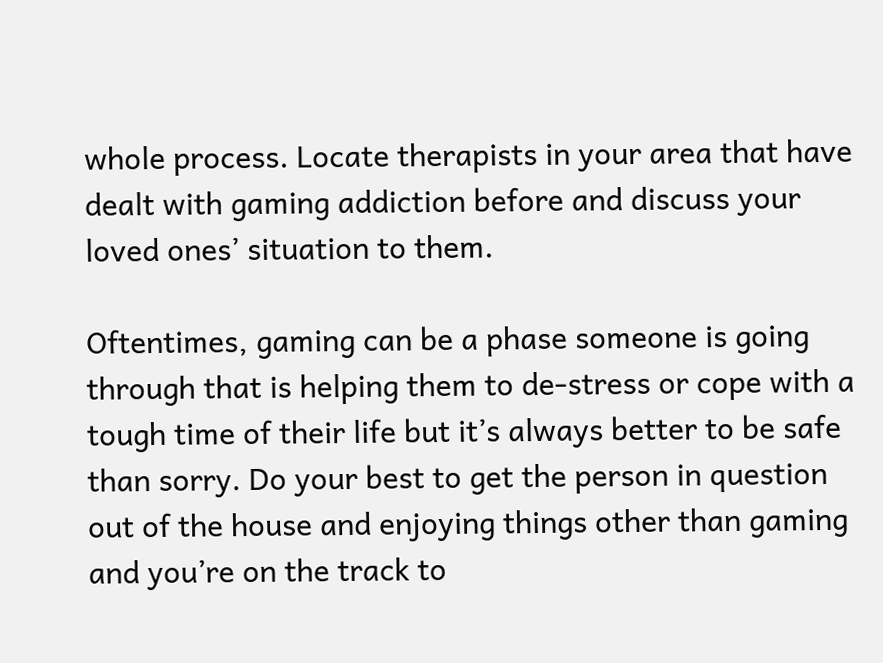whole process. Locate therapists in your area that have dealt with gaming addiction before and discuss your loved ones’ situation to them.

Oftentimes, gaming can be a phase someone is going through that is helping them to de-stress or cope with a tough time of their life but it’s always better to be safe than sorry. Do your best to get the person in question out of the house and enjoying things other than gaming and you’re on the track to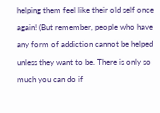helping them feel like their old self once again! (But remember, people who have any form of addiction cannot be helped unless they want to be. There is only so much you can do if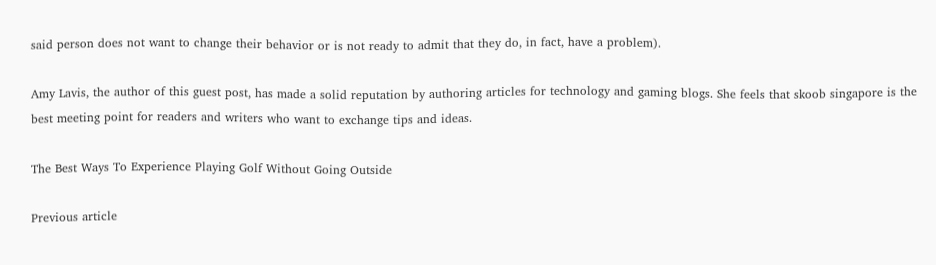said person does not want to change their behavior or is not ready to admit that they do, in fact, have a problem).

Amy Lavis, the author of this guest post, has made a solid reputation by authoring articles for technology and gaming blogs. She feels that skoob singapore is the best meeting point for readers and writers who want to exchange tips and ideas.

The Best Ways To Experience Playing Golf Without Going Outside

Previous article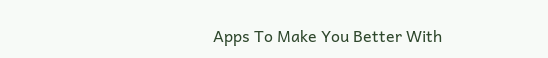Apps To Make You Better With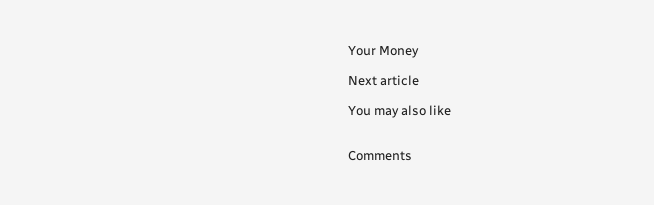Your Money

Next article

You may also like


Comments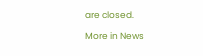are closed.

More in News